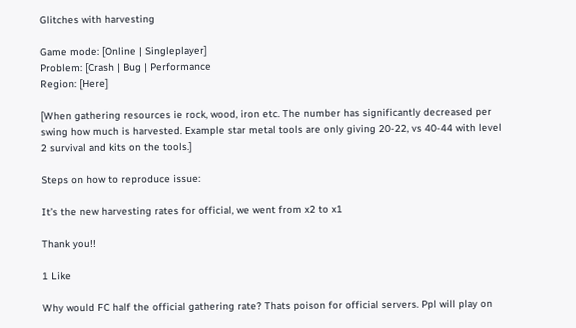Glitches with harvesting

Game mode: [Online | Singleplayer]
Problem: [Crash | Bug | Performance
Region: [Here]

[When gathering resources ie rock, wood, iron etc. The number has significantly decreased per swing how much is harvested. Example star metal tools are only giving 20-22, vs 40-44 with level 2 survival and kits on the tools.]

Steps on how to reproduce issue:

It’s the new harvesting rates for official, we went from x2 to x1

Thank you!!

1 Like

Why would FC half the official gathering rate? Thats poison for official servers. Ppl will play on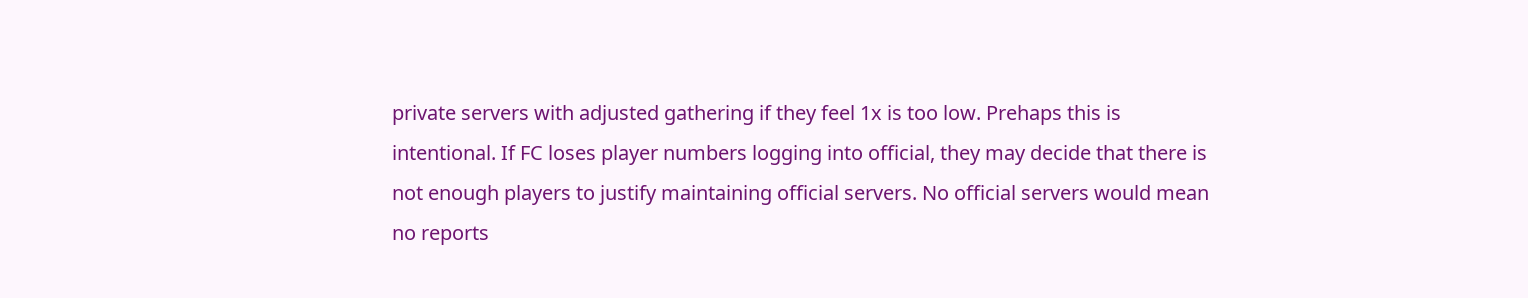private servers with adjusted gathering if they feel 1x is too low. Prehaps this is intentional. If FC loses player numbers logging into official, they may decide that there is not enough players to justify maintaining official servers. No official servers would mean no reports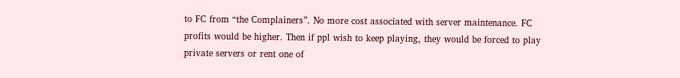to FC from “the Complainers”. No more cost associated with server maintenance. FC profits would be higher. Then if ppl wish to keep playing, they would be forced to play private servers or rent one of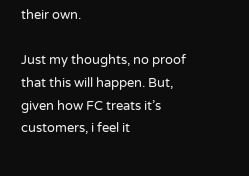their own.

Just my thoughts, no proof that this will happen. But, given how FC treats it’s customers, i feel it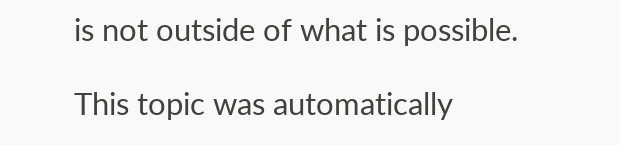is not outside of what is possible.

This topic was automatically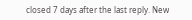closed 7 days after the last reply. New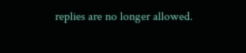replies are no longer allowed.